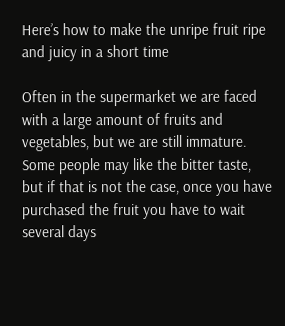Here’s how to make the unripe fruit ripe and juicy in a short time

Often in the supermarket we are faced with a large amount of fruits and vegetables, but we are still immature. Some people may like the bitter taste, but if that is not the case, once you have purchased the fruit you have to wait several days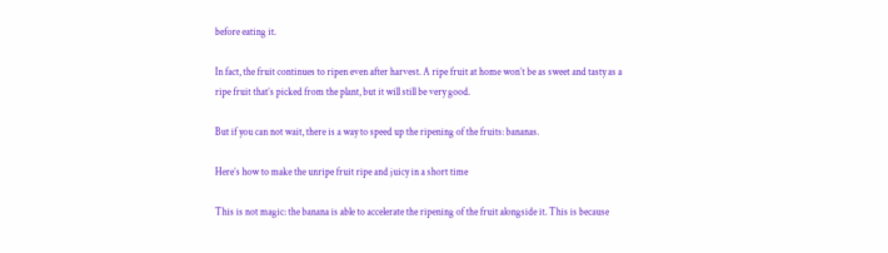before eating it.

In fact, the fruit continues to ripen even after harvest. A ripe fruit at home won’t be as sweet and tasty as a ripe fruit that’s picked from the plant, but it will still be very good.

But if you can not wait, there is a way to speed up the ripening of the fruits: bananas.

Here’s how to make the unripe fruit ripe and juicy in a short time

This is not magic: the banana is able to accelerate the ripening of the fruit alongside it. This is because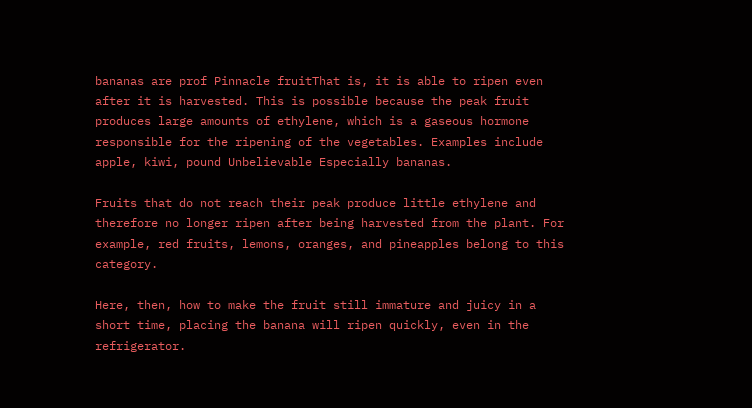bananas are prof Pinnacle fruitThat is, it is able to ripen even after it is harvested. This is possible because the peak fruit produces large amounts of ethylene, which is a gaseous hormone responsible for the ripening of the vegetables. Examples include apple, kiwi, pound Unbelievable Especially bananas.

Fruits that do not reach their peak produce little ethylene and therefore no longer ripen after being harvested from the plant. For example, red fruits, lemons, oranges, and pineapples belong to this category.

Here, then, how to make the fruit still immature and juicy in a short time, placing the banana will ripen quickly, even in the refrigerator.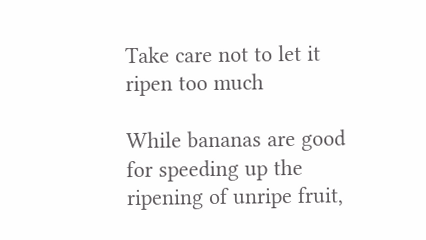Take care not to let it ripen too much

While bananas are good for speeding up the ripening of unripe fruit,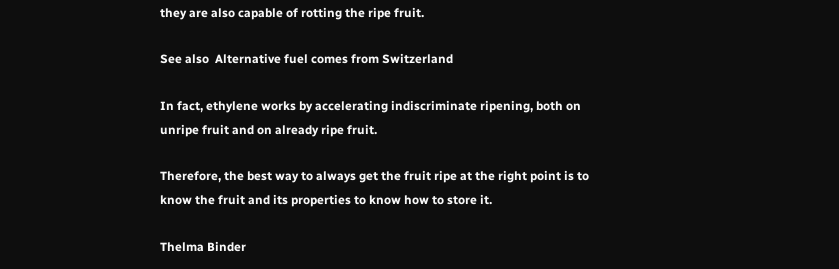they are also capable of rotting the ripe fruit.

See also  Alternative fuel comes from Switzerland

In fact, ethylene works by accelerating indiscriminate ripening, both on unripe fruit and on already ripe fruit.

Therefore, the best way to always get the fruit ripe at the right point is to know the fruit and its properties to know how to store it.

Thelma Binder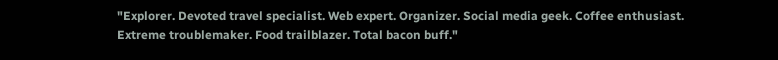"Explorer. Devoted travel specialist. Web expert. Organizer. Social media geek. Coffee enthusiast. Extreme troublemaker. Food trailblazer. Total bacon buff."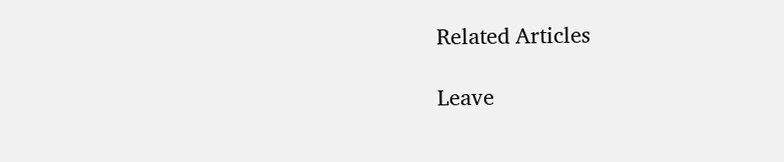Related Articles

Leave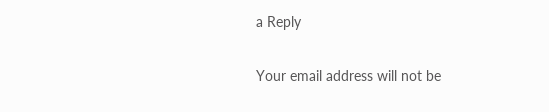a Reply

Your email address will not be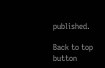published.

Back to top button